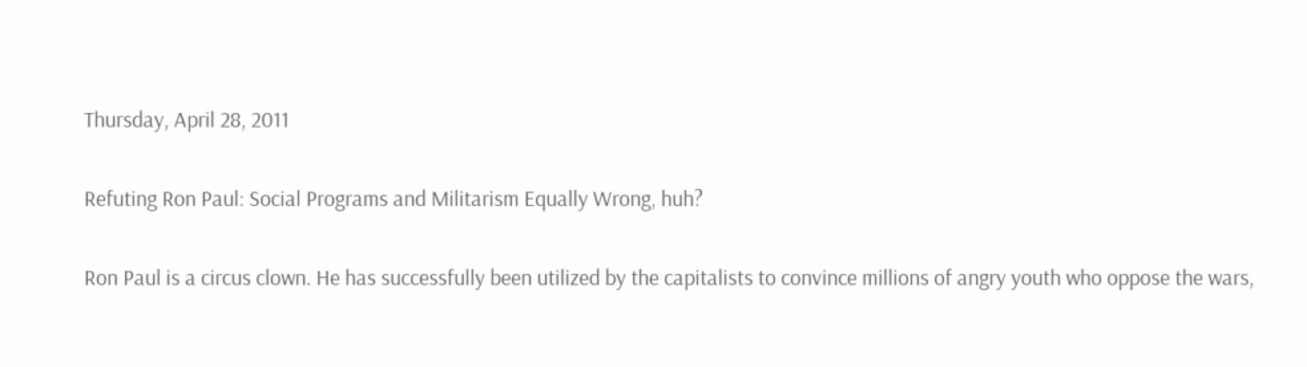Thursday, April 28, 2011

Refuting Ron Paul: Social Programs and Militarism Equally Wrong, huh?

Ron Paul is a circus clown. He has successfully been utilized by the capitalists to convince millions of angry youth who oppose the wars,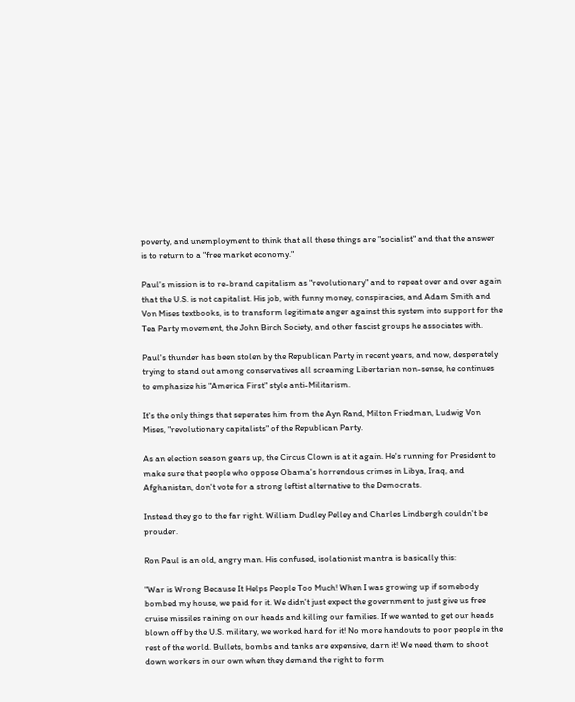poverty, and unemployment to think that all these things are "socialist" and that the answer is to return to a "free market economy."

Paul's mission is to re-brand capitalism as "revolutionary" and to repeat over and over again that the U.S. is not capitalist. His job, with funny money, conspiracies, and Adam Smith and Von Mises textbooks, is to transform legitimate anger against this system into support for the Tea Party movement, the John Birch Society, and other fascist groups he associates with.

Paul's thunder has been stolen by the Republican Party in recent years, and now, desperately trying to stand out among conservatives all screaming Libertarian non-sense, he continues to emphasize his "America First" style anti-Militarism.

It's the only things that seperates him from the Ayn Rand, Milton Friedman, Ludwig Von Mises, "revolutionary capitalists" of the Republican Party.

As an election season gears up, the Circus Clown is at it again. He's running for President to make sure that people who oppose Obama's horrendous crimes in Libya, Iraq, and Afghanistan, don't vote for a strong leftist alternative to the Democrats.

Instead they go to the far right. William Dudley Pelley and Charles Lindbergh couldn't be prouder.

Ron Paul is an old, angry man. His confused, isolationist mantra is basically this:

"War is Wrong Because It Helps People Too Much! When I was growing up if somebody bombed my house, we paid for it. We didn't just expect the government to just give us free cruise missiles raining on our heads and killing our families. If we wanted to get our heads blown off by the U.S. military, we worked hard for it! No more handouts to poor people in the rest of the world. Bullets, bombs and tanks are expensive, darn it! We need them to shoot down workers in our own when they demand the right to form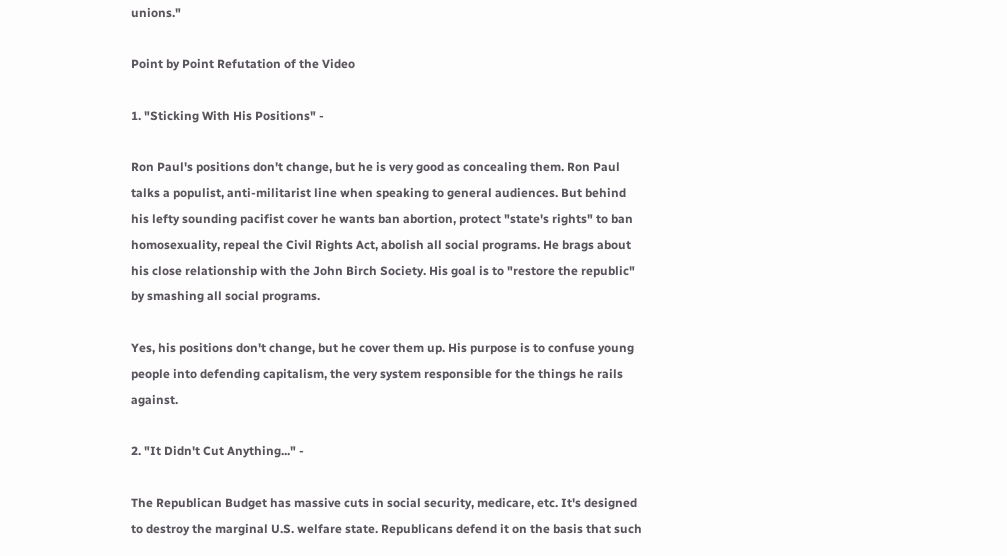unions."

Point by Point Refutation of the Video

1. "Sticking With His Positions" -

Ron Paul's positions don't change, but he is very good as concealing them. Ron Paul talks a populist, anti-militarist line when speaking to general audiences. But behind his lefty sounding pacifist cover he wants ban abortion, protect "state's rights" to ban homosexuality, repeal the Civil Rights Act, abolish all social programs. He brags about his close relationship with the John Birch Society. His goal is to "restore the republic" by smashing all social programs.

Yes, his positions don't change, but he cover them up. His purpose is to confuse young people into defending capitalism, the very system responsible for the things he rails against.

2. "It Didn't Cut Anything..." -

The Republican Budget has massive cuts in social security, medicare, etc. It's designed to destroy the marginal U.S. welfare state. Republicans defend it on the basis that such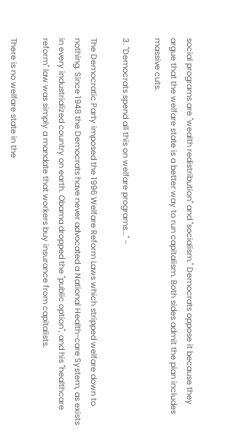social programs are "wealth redistribution" and "socialism." Democrats oppose it because they argue that the welfare state is a better way to run capitalism. Both sides admit the plan includes massive cuts.

3. "Democrats spend all this on welfare programs..." -

The Democratic Party imposed the 1996 Welfare Reform Laws which stripped welfare down to nothing. Since 1948 the Democrats have never advocated a National Health-care System, as exists in every industrialized country on earth. Obama dropped the "public option", and his "healthcare reform" law was simply a mandate that workers buy insurance from capitalists.

There is no welfare state in the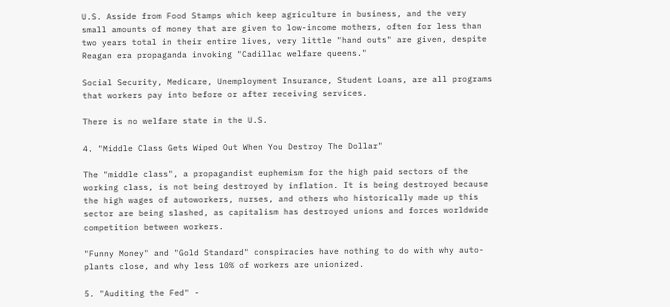U.S. Asside from Food Stamps which keep agriculture in business, and the very small amounts of money that are given to low-income mothers, often for less than two years total in their entire lives, very little "hand outs" are given, despite Reagan era propaganda invoking "Cadillac welfare queens."

Social Security, Medicare, Unemployment Insurance, Student Loans, are all programs that workers pay into before or after receiving services.

There is no welfare state in the U.S.

4. "Middle Class Gets Wiped Out When You Destroy The Dollar"

The "middle class", a propagandist euphemism for the high paid sectors of the working class, is not being destroyed by inflation. It is being destroyed because the high wages of autoworkers, nurses, and others who historically made up this sector are being slashed, as capitalism has destroyed unions and forces worldwide competition between workers.

"Funny Money" and "Gold Standard" conspiracies have nothing to do with why auto-plants close, and why less 10% of workers are unionized.

5. "Auditing the Fed" -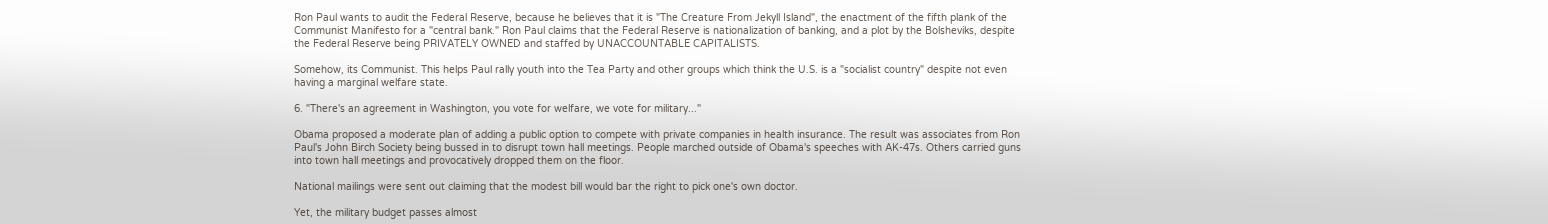Ron Paul wants to audit the Federal Reserve, because he believes that it is "The Creature From Jekyll Island", the enactment of the fifth plank of the Communist Manifesto for a "central bank." Ron Paul claims that the Federal Reserve is nationalization of banking, and a plot by the Bolsheviks, despite the Federal Reserve being PRIVATELY OWNED and staffed by UNACCOUNTABLE CAPITALISTS.

Somehow, its Communist. This helps Paul rally youth into the Tea Party and other groups which think the U.S. is a "socialist country" despite not even having a marginal welfare state.

6. "There's an agreement in Washington, you vote for welfare, we vote for military..."

Obama proposed a moderate plan of adding a public option to compete with private companies in health insurance. The result was associates from Ron Paul's John Birch Society being bussed in to disrupt town hall meetings. People marched outside of Obama's speeches with AK-47s. Others carried guns into town hall meetings and provocatively dropped them on the floor.

National mailings were sent out claiming that the modest bill would bar the right to pick one's own doctor.

Yet, the military budget passes almost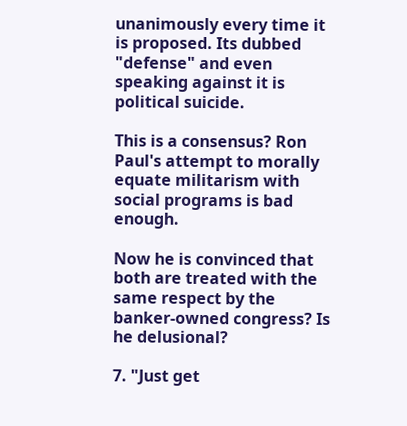unanimously every time it is proposed. Its dubbed "defense" and even speaking against it is political suicide.

This is a consensus? Ron Paul's attempt to morally equate militarism with social programs is bad enough.

Now he is convinced that both are treated with the same respect by the banker-owned congress? Is he delusional?

7. "Just get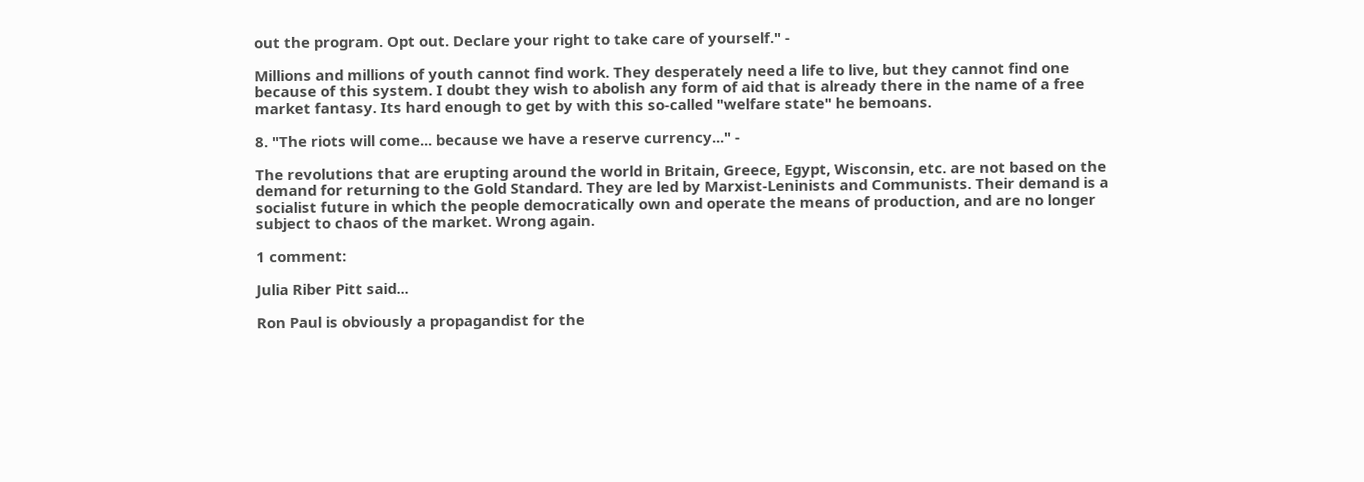out the program. Opt out. Declare your right to take care of yourself." -

Millions and millions of youth cannot find work. They desperately need a life to live, but they cannot find one because of this system. I doubt they wish to abolish any form of aid that is already there in the name of a free market fantasy. Its hard enough to get by with this so-called "welfare state" he bemoans.

8. "The riots will come... because we have a reserve currency..." -

The revolutions that are erupting around the world in Britain, Greece, Egypt, Wisconsin, etc. are not based on the demand for returning to the Gold Standard. They are led by Marxist-Leninists and Communists. Their demand is a socialist future in which the people democratically own and operate the means of production, and are no longer subject to chaos of the market. Wrong again.

1 comment:

Julia Riber Pitt said...

Ron Paul is obviously a propagandist for the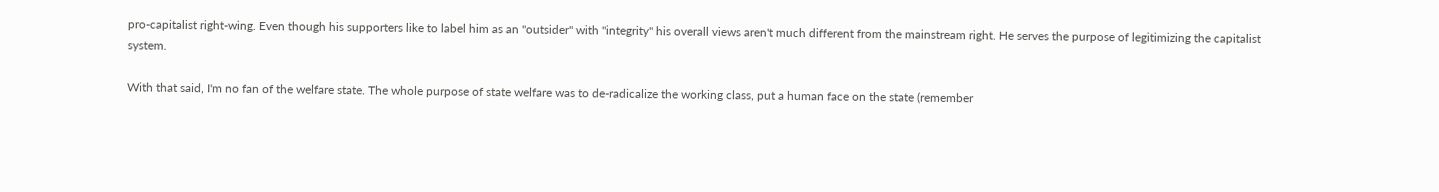pro-capitalist right-wing. Even though his supporters like to label him as an "outsider" with "integrity" his overall views aren't much different from the mainstream right. He serves the purpose of legitimizing the capitalist system.

With that said, I'm no fan of the welfare state. The whole purpose of state welfare was to de-radicalize the working class, put a human face on the state (remember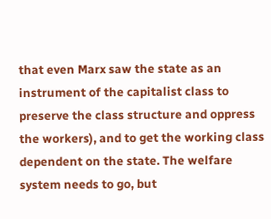that even Marx saw the state as an instrument of the capitalist class to preserve the class structure and oppress the workers), and to get the working class dependent on the state. The welfare system needs to go, but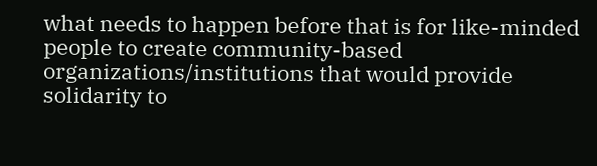what needs to happen before that is for like-minded people to create community-based organizations/institutions that would provide solidarity to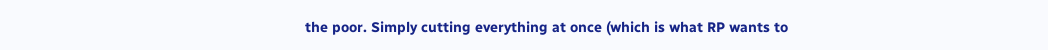the poor. Simply cutting everything at once (which is what RP wants to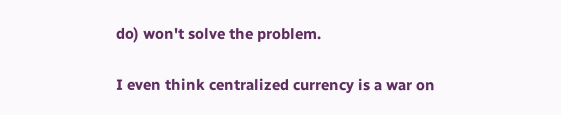do) won't solve the problem.

I even think centralized currency is a war on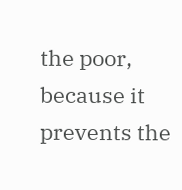the poor, because it prevents the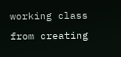working class from creating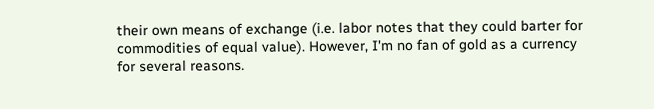their own means of exchange (i.e. labor notes that they could barter for commodities of equal value). However, I'm no fan of gold as a currency for several reasons.